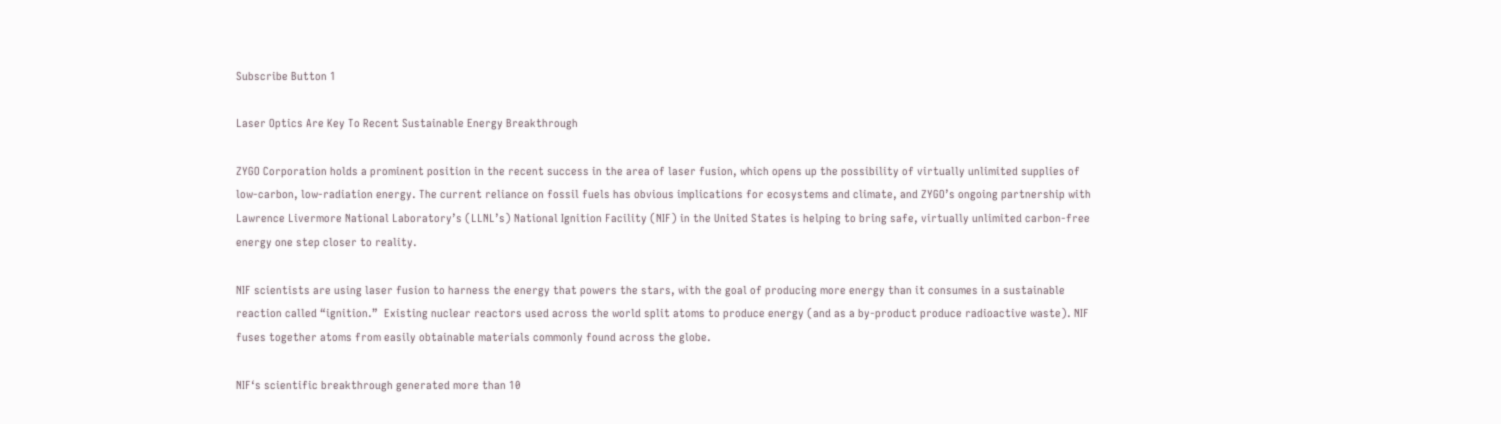Subscribe Button 1

Laser Optics Are Key To Recent Sustainable Energy Breakthrough

ZYGO Corporation holds a prominent position in the recent success in the area of laser fusion, which opens up the possibility of virtually unlimited supplies of low-carbon, low-radiation energy. The current reliance on fossil fuels has obvious implications for ecosystems and climate, and ZYGO’s ongoing partnership with Lawrence Livermore National Laboratory’s (LLNL’s) National Ignition Facility (NIF) in the United States is helping to bring safe, virtually unlimited carbon-free energy one step closer to reality.

NIF scientists are using laser fusion to harness the energy that powers the stars, with the goal of producing more energy than it consumes in a sustainable reaction called “ignition.”  Existing nuclear reactors used across the world split atoms to produce energy (and as a by-product produce radioactive waste). NIF fuses together atoms from easily obtainable materials commonly found across the globe.

NIF‘s scientific breakthrough generated more than 10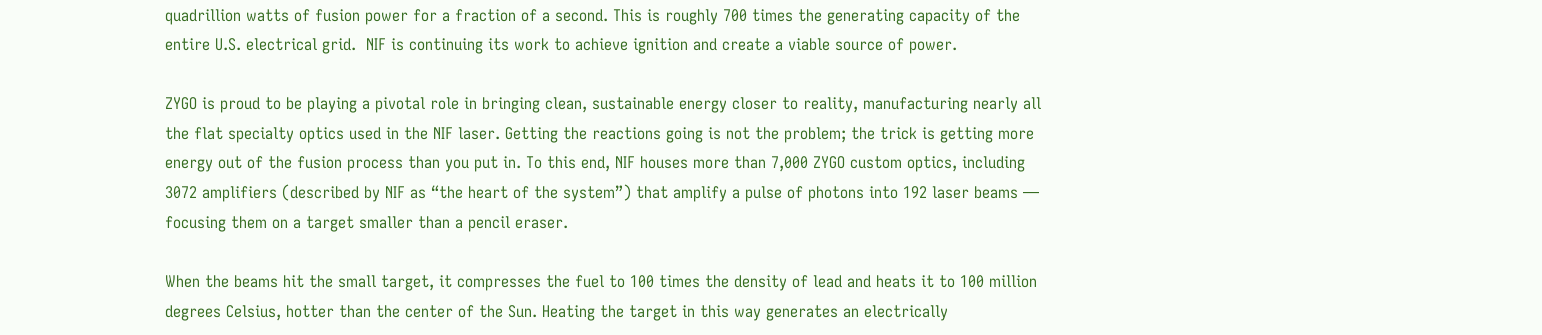quadrillion watts of fusion power for a fraction of a second. This is roughly 700 times the generating capacity of the entire U.S. electrical grid.  NIF is continuing its work to achieve ignition and create a viable source of power.

ZYGO is proud to be playing a pivotal role in bringing clean, sustainable energy closer to reality, manufacturing nearly all the flat specialty optics used in the NIF laser. Getting the reactions going is not the problem; the trick is getting more energy out of the fusion process than you put in. To this end, NIF houses more than 7,000 ZYGO custom optics, including 3072 amplifiers (described by NIF as “the heart of the system”) that amplify a pulse of photons into 192 laser beams — focusing them on a target smaller than a pencil eraser.

When the beams hit the small target, it compresses the fuel to 100 times the density of lead and heats it to 100 million degrees Celsius, hotter than the center of the Sun. Heating the target in this way generates an electrically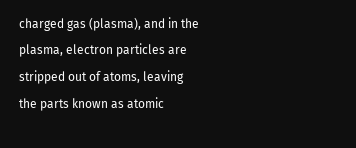charged gas (plasma), and in the plasma, electron particles are stripped out of atoms, leaving the parts known as atomic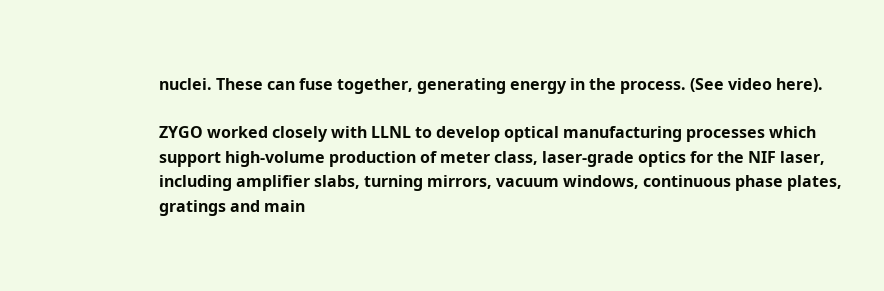nuclei. These can fuse together, generating energy in the process. (See video here).

ZYGO worked closely with LLNL to develop optical manufacturing processes which support high-volume production of meter class, laser-grade optics for the NIF laser, including amplifier slabs, turning mirrors, vacuum windows, continuous phase plates, gratings and main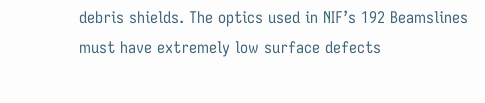debris shields. The optics used in NIF’s 192 Beamslines must have extremely low surface defects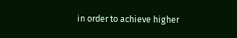in order to achieve higher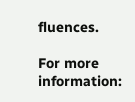fluences.

For more information: